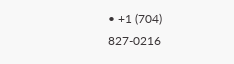• +1 (704) 827-0216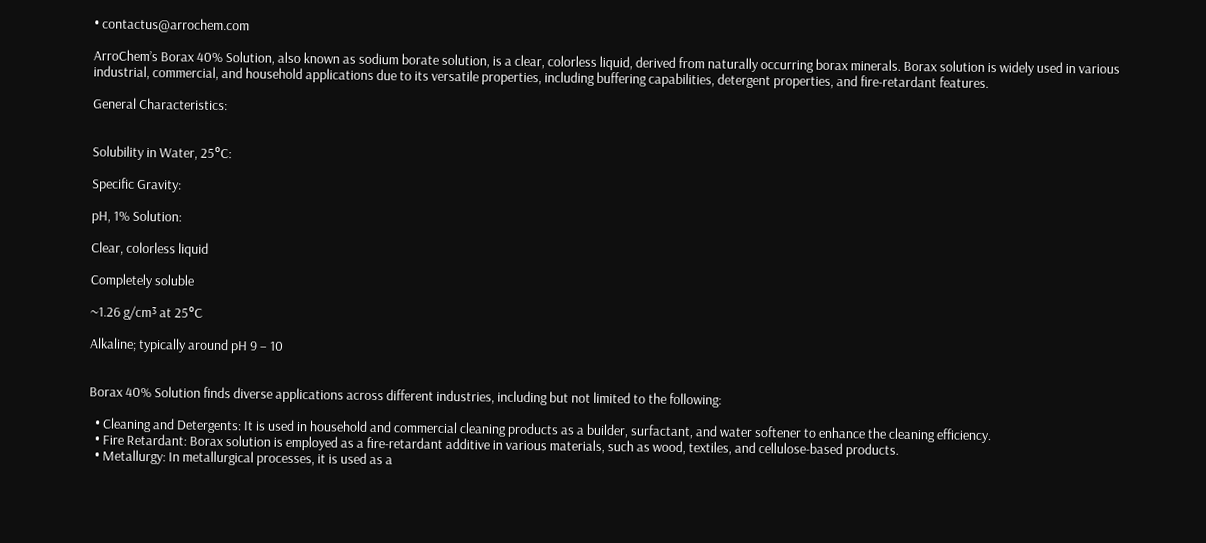• contactus@arrochem.com

ArroChem’s Borax 40% Solution, also known as sodium borate solution, is a clear, colorless liquid, derived from naturally occurring borax minerals. Borax solution is widely used in various industrial, commercial, and household applications due to its versatile properties, including buffering capabilities, detergent properties, and fire-retardant features.

General Characteristics:


Solubility in Water, 25°C:

Specific Gravity:

pH, 1% Solution:

Clear, colorless liquid

Completely soluble

~1.26 g/cm³ at 25°C

Alkaline; typically around pH 9 – 10


Borax 40% Solution finds diverse applications across different industries, including but not limited to the following:

  • Cleaning and Detergents: It is used in household and commercial cleaning products as a builder, surfactant, and water softener to enhance the cleaning efficiency.
  • Fire Retardant: Borax solution is employed as a fire-retardant additive in various materials, such as wood, textiles, and cellulose-based products.
  • Metallurgy: In metallurgical processes, it is used as a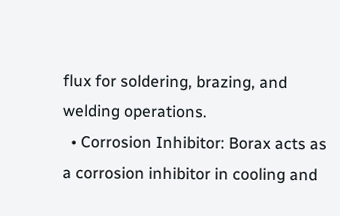flux for soldering, brazing, and welding operations.
  • Corrosion Inhibitor: Borax acts as a corrosion inhibitor in cooling and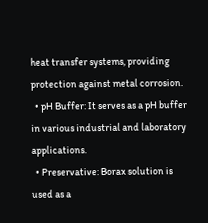heat transfer systems, providing protection against metal corrosion.
  • pH Buffer: It serves as a pH buffer in various industrial and laboratory applications.
  • Preservative: Borax solution is used as a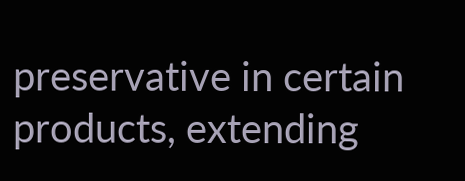preservative in certain products, extending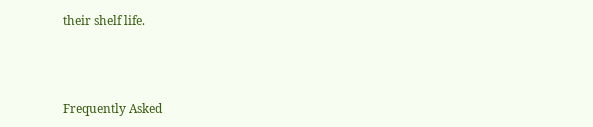their shelf life.



Frequently Asked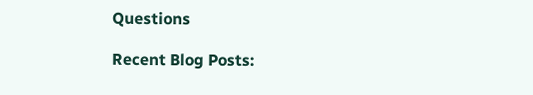Questions

Recent Blog Posts: